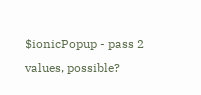$ionicPopup - pass 2 values, possible?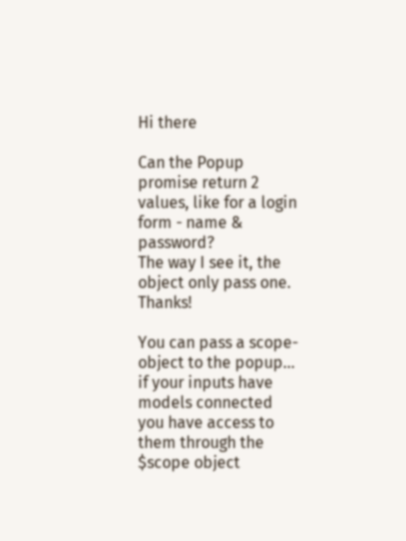Hi there

Can the Popup promise return 2 values, like for a login form - name & password?
The way I see it, the object only pass one. Thanks!

You can pass a scope-object to the popup… if your inputs have models connected you have access to them through the $scope object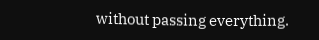without passing everything.